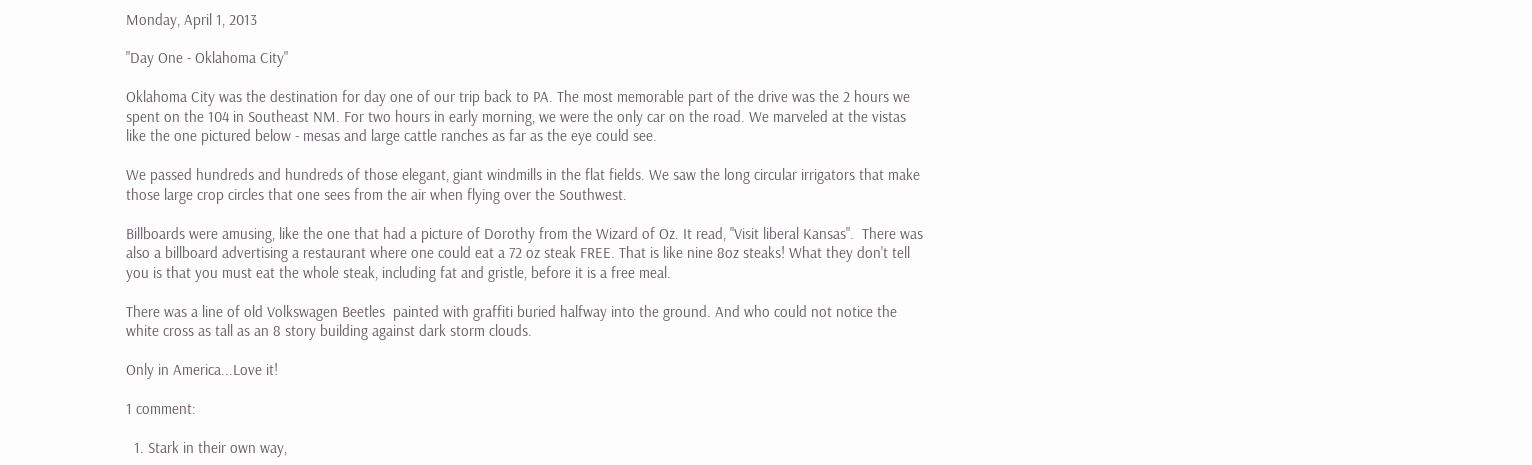Monday, April 1, 2013

"Day One - Oklahoma City"

Oklahoma City was the destination for day one of our trip back to PA. The most memorable part of the drive was the 2 hours we spent on the 104 in Southeast NM. For two hours in early morning, we were the only car on the road. We marveled at the vistas like the one pictured below - mesas and large cattle ranches as far as the eye could see.

We passed hundreds and hundreds of those elegant, giant windmills in the flat fields. We saw the long circular irrigators that make those large crop circles that one sees from the air when flying over the Southwest.

Billboards were amusing, like the one that had a picture of Dorothy from the Wizard of Oz. It read, "Visit liberal Kansas".  There was also a billboard advertising a restaurant where one could eat a 72 oz steak FREE. That is like nine 8oz steaks! What they don't tell you is that you must eat the whole steak, including fat and gristle, before it is a free meal.

There was a line of old Volkswagen Beetles  painted with graffiti buried halfway into the ground. And who could not notice the white cross as tall as an 8 story building against dark storm clouds.

Only in America...Love it!

1 comment:

  1. Stark in their own way,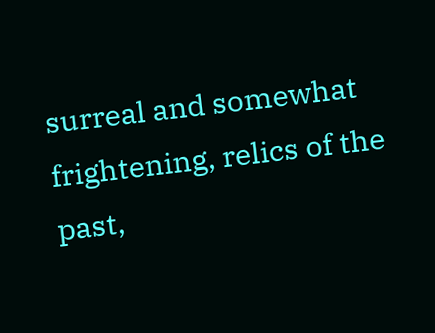surreal and somewhat frightening, relics of the past,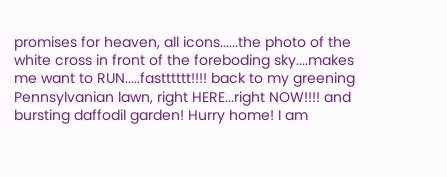promises for heaven, all icons......the photo of the white cross in front of the foreboding sky....makes me want to RUN.....fastttttt!!!! back to my greening Pennsylvanian lawn, right HERE...right NOW!!!! and bursting daffodil garden! Hurry home! I am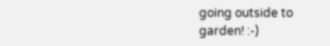going outside to garden! :-)